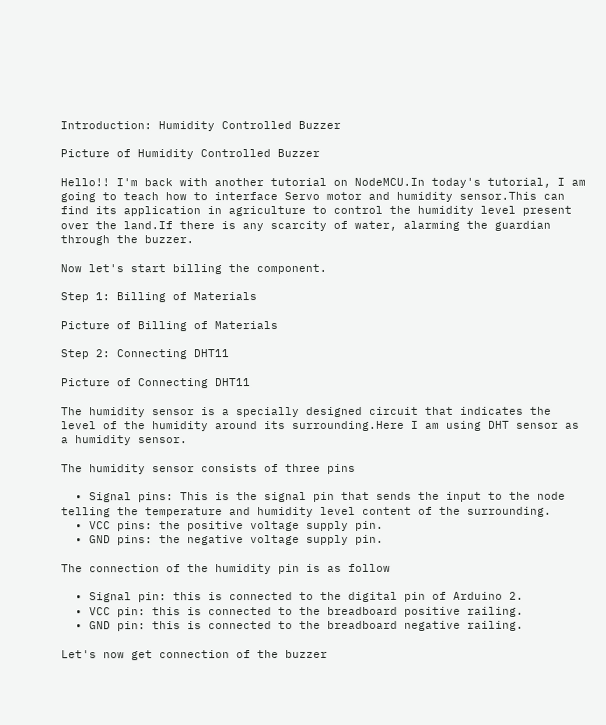Introduction: Humidity Controlled Buzzer

Picture of Humidity Controlled Buzzer

Hello!! I'm back with another tutorial on NodeMCU.In today's tutorial, I am going to teach how to interface Servo motor and humidity sensor.This can find its application in agriculture to control the humidity level present over the land.If there is any scarcity of water, alarming the guardian through the buzzer.

Now let's start billing the component.

Step 1: Billing of Materials

Picture of Billing of Materials

Step 2: Connecting DHT11

Picture of Connecting DHT11

The humidity sensor is a specially designed circuit that indicates the level of the humidity around its surrounding.Here I am using DHT sensor as a humidity sensor.

The humidity sensor consists of three pins

  • Signal pins: This is the signal pin that sends the input to the node telling the temperature and humidity level content of the surrounding.
  • VCC pins: the positive voltage supply pin.
  • GND pins: the negative voltage supply pin.

The connection of the humidity pin is as follow

  • Signal pin: this is connected to the digital pin of Arduino 2.
  • VCC pin: this is connected to the breadboard positive railing.
  • GND pin: this is connected to the breadboard negative railing.

Let's now get connection of the buzzer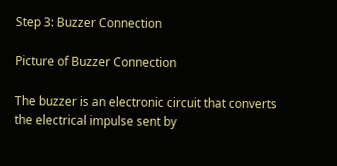Step 3: Buzzer Connection

Picture of Buzzer Connection

The buzzer is an electronic circuit that converts the electrical impulse sent by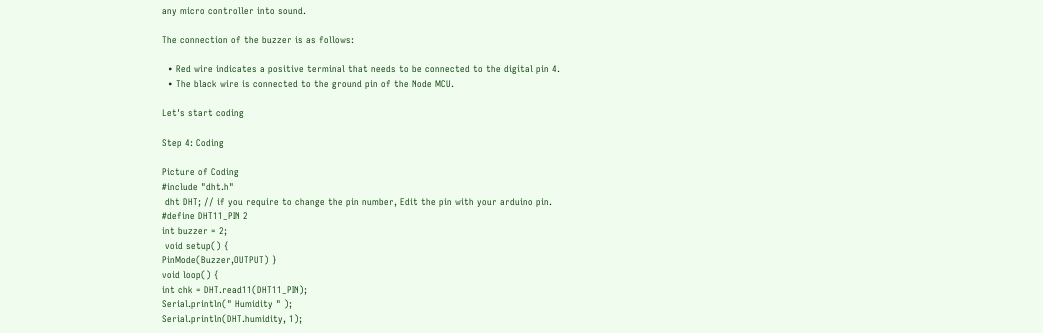any micro controller into sound.

The connection of the buzzer is as follows:

  • Red wire indicates a positive terminal that needs to be connected to the digital pin 4.
  • The black wire is connected to the ground pin of the Node MCU.

Let's start coding

Step 4: Coding

Picture of Coding
#include "dht.h"
 dht DHT; // if you require to change the pin number, Edit the pin with your arduino pin.
#define DHT11_PIN 2
int buzzer = 2;
 void setup() {
PinMode(Buzzer,OUTPUT) }
void loop() {
int chk = DHT.read11(DHT11_PIN);
Serial.println(" Humidity " );
Serial.println(DHT.humidity, 1);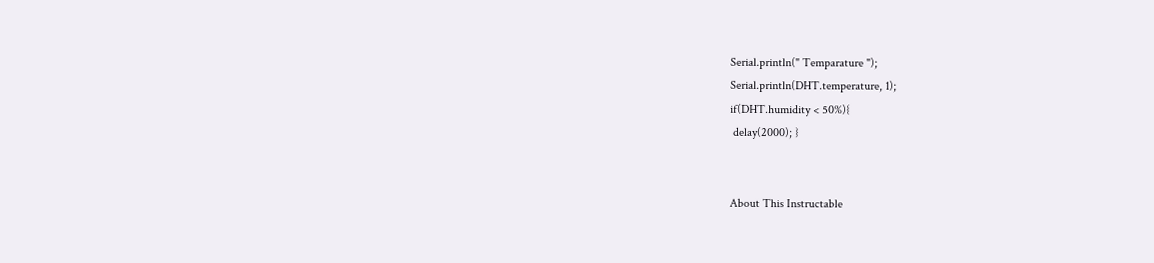Serial.println(" Temparature ");
Serial.println(DHT.temperature, 1);
if(DHT.humidity < 50%){
 delay(2000); }


About This Instructable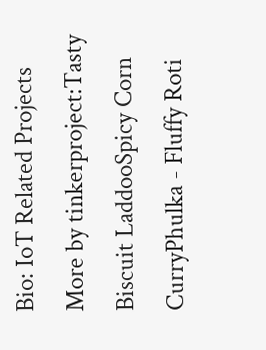Bio: IoT Related Projects
More by tinkerproject:Tasty Biscuit LaddooSpicy Corn CurryPhulka - Fluffy Roti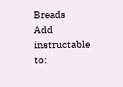Breads
Add instructable to: